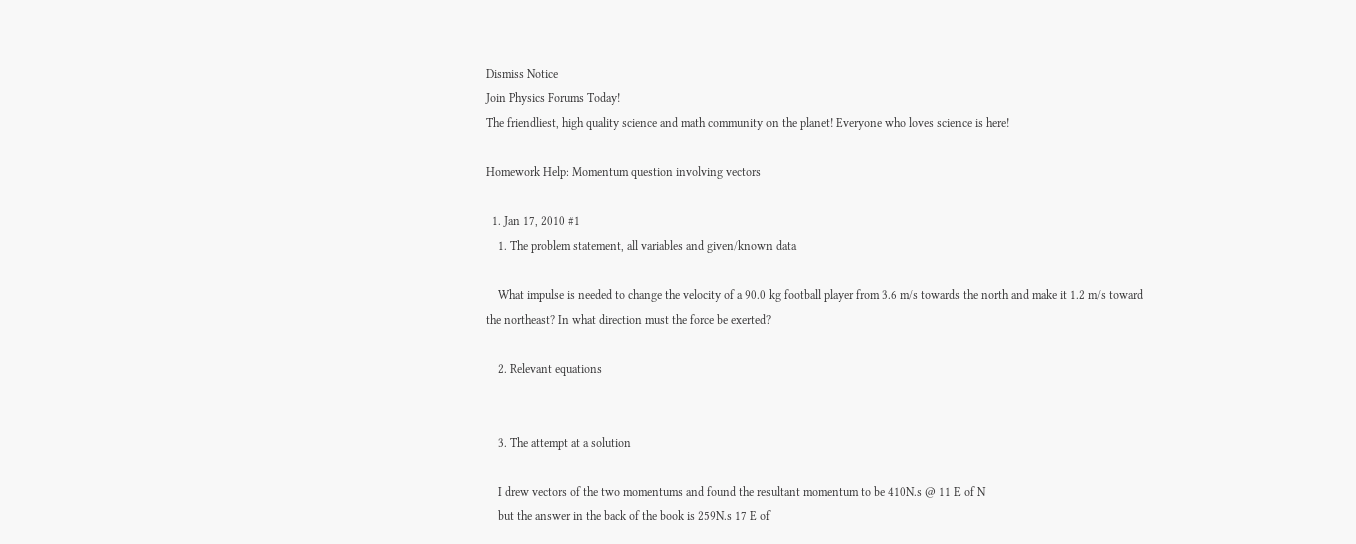Dismiss Notice
Join Physics Forums Today!
The friendliest, high quality science and math community on the planet! Everyone who loves science is here!

Homework Help: Momentum question involving vectors

  1. Jan 17, 2010 #1
    1. The problem statement, all variables and given/known data

    What impulse is needed to change the velocity of a 90.0 kg football player from 3.6 m/s towards the north and make it 1.2 m/s toward the northeast? In what direction must the force be exerted?

    2. Relevant equations


    3. The attempt at a solution

    I drew vectors of the two momentums and found the resultant momentum to be 410N.s @ 11 E of N
    but the answer in the back of the book is 259N.s 17 E of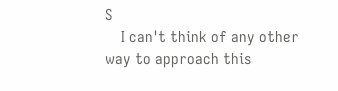S
    I can't think of any other way to approach this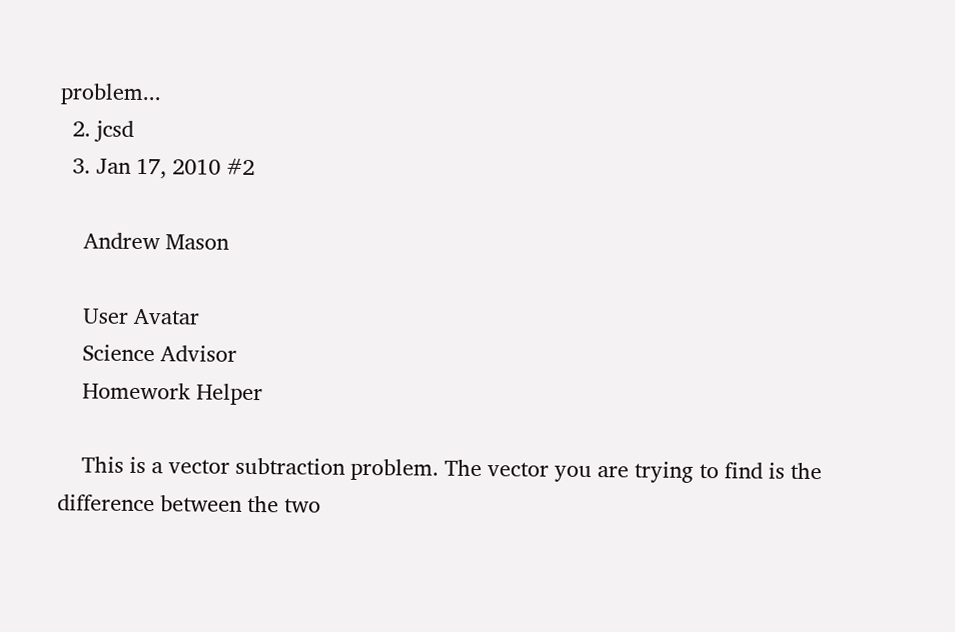problem...
  2. jcsd
  3. Jan 17, 2010 #2

    Andrew Mason

    User Avatar
    Science Advisor
    Homework Helper

    This is a vector subtraction problem. The vector you are trying to find is the difference between the two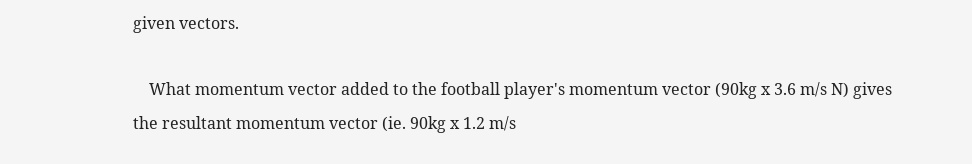given vectors.

    What momentum vector added to the football player's momentum vector (90kg x 3.6 m/s N) gives the resultant momentum vector (ie. 90kg x 1.2 m/s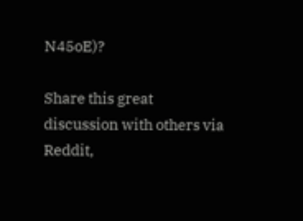N45oE)?

Share this great discussion with others via Reddit,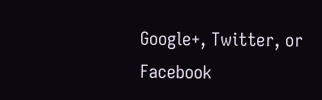Google+, Twitter, or Facebook